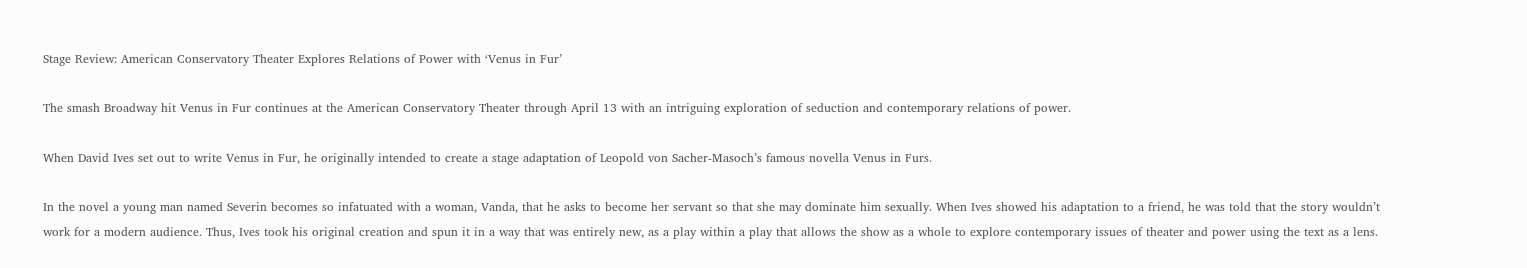Stage Review: American Conservatory Theater Explores Relations of Power with ‘Venus in Fur’

The smash Broadway hit Venus in Fur continues at the American Conservatory Theater through April 13 with an intriguing exploration of seduction and contemporary relations of power.

When David Ives set out to write Venus in Fur, he originally intended to create a stage adaptation of Leopold von Sacher-Masoch’s famous novella Venus in Furs.

In the novel a young man named Severin becomes so infatuated with a woman, Vanda, that he asks to become her servant so that she may dominate him sexually. When Ives showed his adaptation to a friend, he was told that the story wouldn’t work for a modern audience. Thus, Ives took his original creation and spun it in a way that was entirely new, as a play within a play that allows the show as a whole to explore contemporary issues of theater and power using the text as a lens.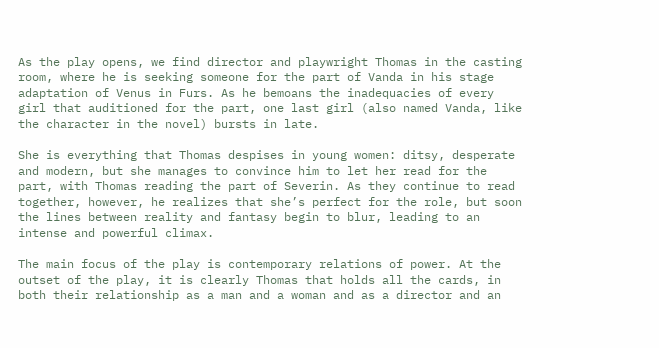As the play opens, we find director and playwright Thomas in the casting room, where he is seeking someone for the part of Vanda in his stage adaptation of Venus in Furs. As he bemoans the inadequacies of every girl that auditioned for the part, one last girl (also named Vanda, like the character in the novel) bursts in late.

She is everything that Thomas despises in young women: ditsy, desperate and modern, but she manages to convince him to let her read for the part, with Thomas reading the part of Severin. As they continue to read together, however, he realizes that she’s perfect for the role, but soon the lines between reality and fantasy begin to blur, leading to an intense and powerful climax.

The main focus of the play is contemporary relations of power. At the outset of the play, it is clearly Thomas that holds all the cards, in both their relationship as a man and a woman and as a director and an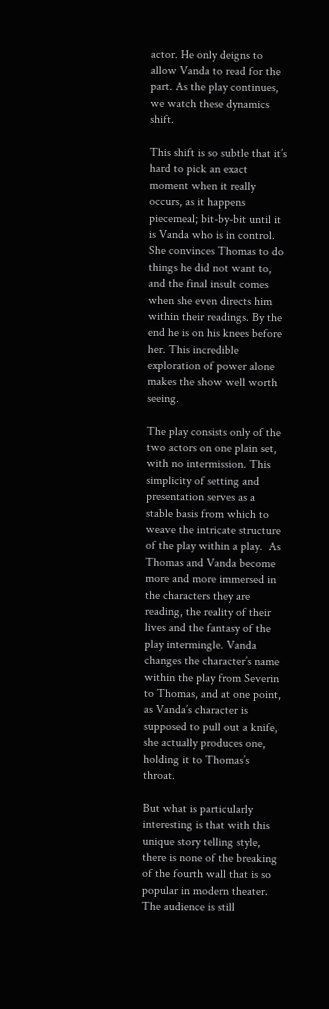actor. He only deigns to allow Vanda to read for the part. As the play continues, we watch these dynamics shift.

This shift is so subtle that it’s hard to pick an exact moment when it really occurs, as it happens piecemeal; bit-by-bit until it is Vanda who is in control. She convinces Thomas to do things he did not want to, and the final insult comes when she even directs him within their readings. By the end he is on his knees before her. This incredible exploration of power alone makes the show well worth seeing.

The play consists only of the two actors on one plain set, with no intermission. This simplicity of setting and presentation serves as a stable basis from which to weave the intricate structure of the play within a play.  As Thomas and Vanda become more and more immersed in the characters they are reading, the reality of their lives and the fantasy of the play intermingle. Vanda changes the character’s name within the play from Severin to Thomas, and at one point, as Vanda’s character is supposed to pull out a knife, she actually produces one, holding it to Thomas’s throat.

But what is particularly interesting is that with this unique story telling style, there is none of the breaking of the fourth wall that is so popular in modern theater. The audience is still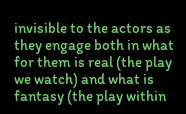invisible to the actors as they engage both in what for them is real (the play we watch) and what is fantasy (the play within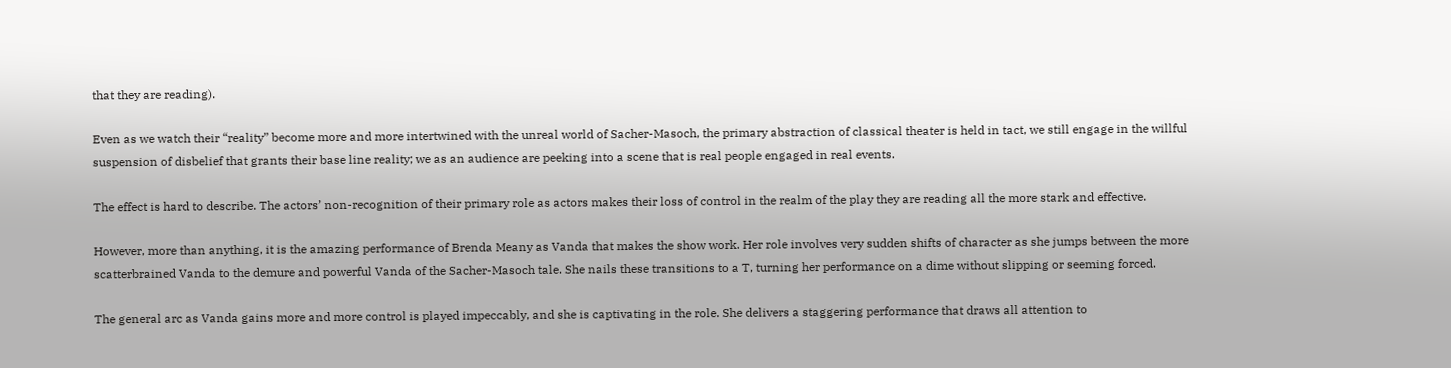that they are reading).

Even as we watch their “reality” become more and more intertwined with the unreal world of Sacher-Masoch, the primary abstraction of classical theater is held in tact, we still engage in the willful suspension of disbelief that grants their base line reality; we as an audience are peeking into a scene that is real people engaged in real events.

The effect is hard to describe. The actors’ non-recognition of their primary role as actors makes their loss of control in the realm of the play they are reading all the more stark and effective.

However, more than anything, it is the amazing performance of Brenda Meany as Vanda that makes the show work. Her role involves very sudden shifts of character as she jumps between the more scatterbrained Vanda to the demure and powerful Vanda of the Sacher-Masoch tale. She nails these transitions to a T, turning her performance on a dime without slipping or seeming forced.

The general arc as Vanda gains more and more control is played impeccably, and she is captivating in the role. She delivers a staggering performance that draws all attention to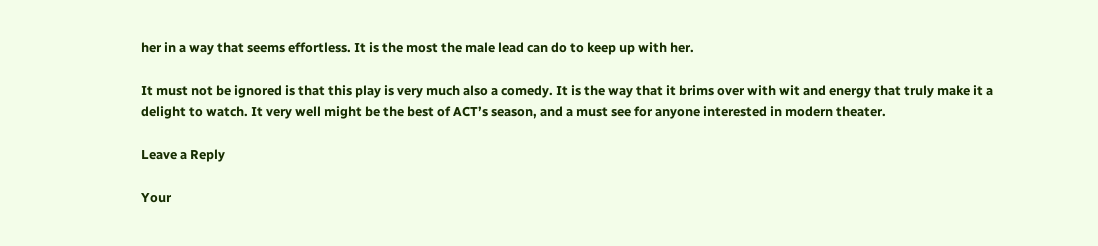her in a way that seems effortless. It is the most the male lead can do to keep up with her.

It must not be ignored is that this play is very much also a comedy. It is the way that it brims over with wit and energy that truly make it a delight to watch. It very well might be the best of ACT’s season, and a must see for anyone interested in modern theater.

Leave a Reply

Your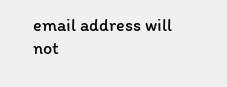email address will not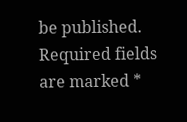be published. Required fields are marked *